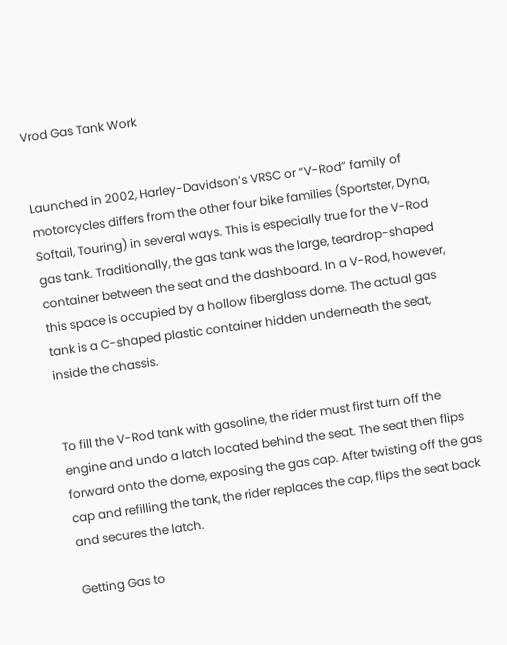Vrod Gas Tank Work


Launched in 2002, Harley-Davidson’s VRSC or “V-Rod” family of motorcycles differs from the other four bike families (Sportster, Dyna, Softail, Touring) in several ways. This is especially true for the V-Rod gas tank. Traditionally, the gas tank was the large, teardrop-shaped container between the seat and the dashboard. In a V-Rod, however, this space is occupied by a hollow fiberglass dome. The actual gas tank is a C-shaped plastic container hidden underneath the seat, inside the chassis.


To fill the V-Rod tank with gasoline, the rider must first turn off the engine and undo a latch located behind the seat. The seat then flips forward onto the dome, exposing the gas cap. After twisting off the gas cap and refilling the tank, the rider replaces the cap, flips the seat back and secures the latch.

Getting Gas to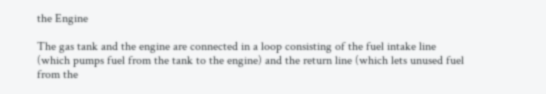the Engine

The gas tank and the engine are connected in a loop consisting of the fuel intake line (which pumps fuel from the tank to the engine) and the return line (which lets unused fuel from the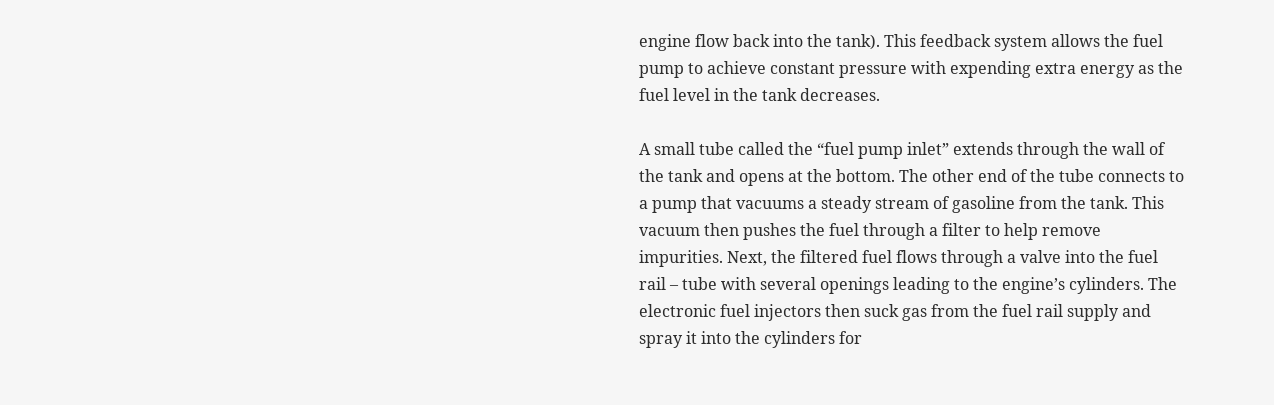engine flow back into the tank). This feedback system allows the fuel pump to achieve constant pressure with expending extra energy as the fuel level in the tank decreases.

A small tube called the “fuel pump inlet” extends through the wall of the tank and opens at the bottom. The other end of the tube connects to a pump that vacuums a steady stream of gasoline from the tank. This vacuum then pushes the fuel through a filter to help remove impurities. Next, the filtered fuel flows through a valve into the fuel rail – tube with several openings leading to the engine’s cylinders. The electronic fuel injectors then suck gas from the fuel rail supply and spray it into the cylinders for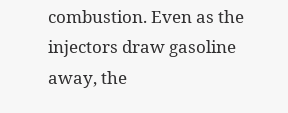combustion. Even as the injectors draw gasoline away, the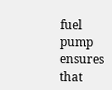fuel pump ensures that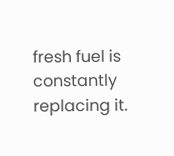fresh fuel is constantly replacing it.